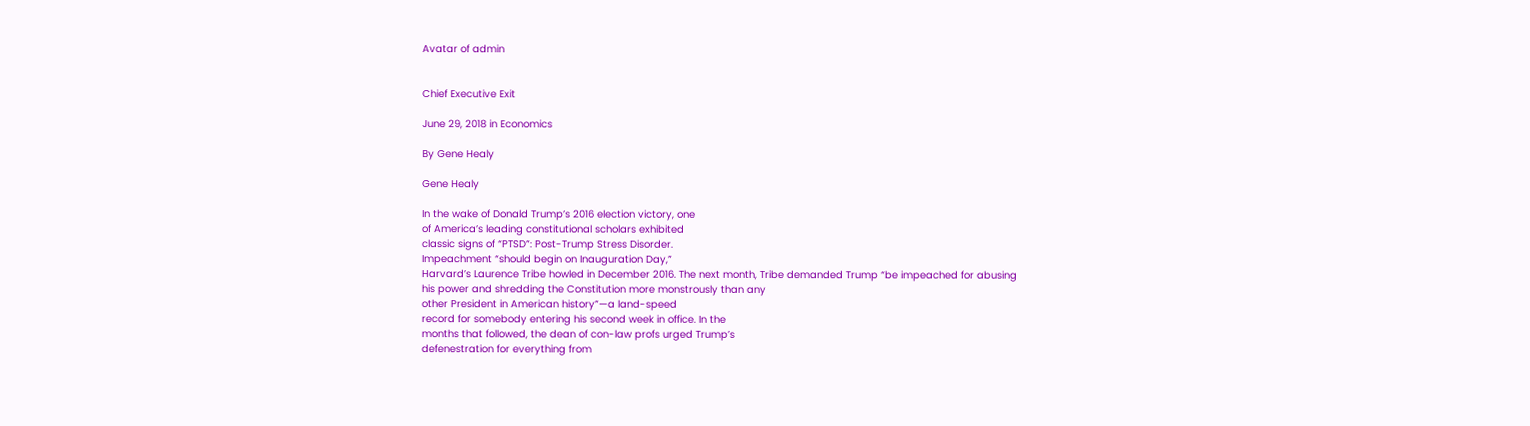Avatar of admin


Chief Executive Exit

June 29, 2018 in Economics

By Gene Healy

Gene Healy

In the wake of Donald Trump’s 2016 election victory, one
of America’s leading constitutional scholars exhibited
classic signs of “PTSD”: Post-Trump Stress Disorder.
Impeachment “should begin on Inauguration Day,”
Harvard’s Laurence Tribe howled in December 2016. The next month, Tribe demanded Trump “be impeached for abusing
his power and shredding the Constitution more monstrously than any
other President in American history”—a land-speed
record for somebody entering his second week in office. In the
months that followed, the dean of con-law profs urged Trump’s
defenestration for everything from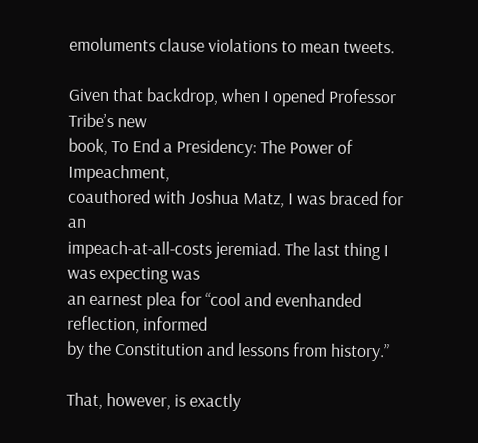emoluments clause violations to mean tweets.

Given that backdrop, when I opened Professor Tribe’s new
book, To End a Presidency: The Power of Impeachment,
coauthored with Joshua Matz, I was braced for an
impeach-at-all-costs jeremiad. The last thing I was expecting was
an earnest plea for “cool and evenhanded reflection, informed
by the Constitution and lessons from history.”

That, however, is exactly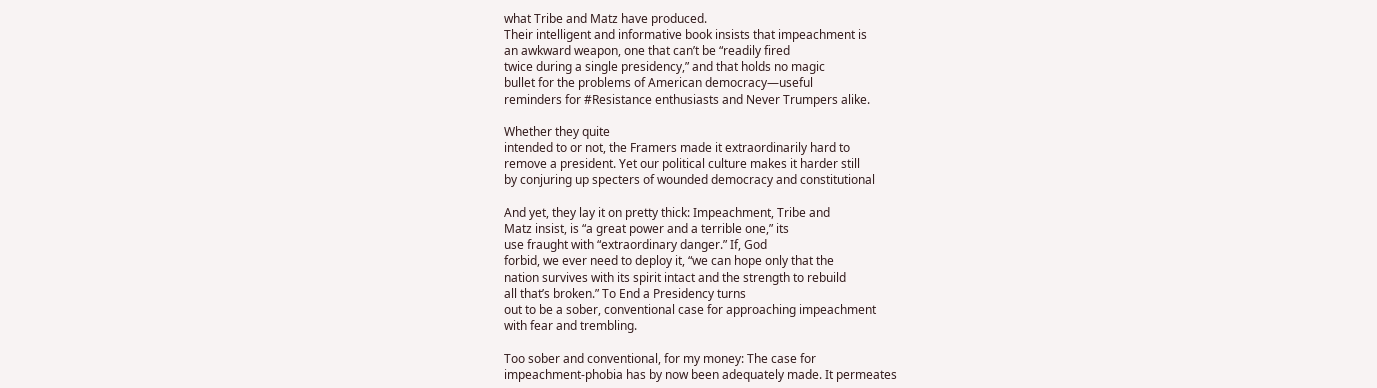what Tribe and Matz have produced.
Their intelligent and informative book insists that impeachment is
an awkward weapon, one that can’t be “readily fired
twice during a single presidency,” and that holds no magic
bullet for the problems of American democracy—useful
reminders for #Resistance enthusiasts and Never Trumpers alike.

Whether they quite
intended to or not, the Framers made it extraordinarily hard to
remove a president. Yet our political culture makes it harder still
by conjuring up specters of wounded democracy and constitutional

And yet, they lay it on pretty thick: Impeachment, Tribe and
Matz insist, is “a great power and a terrible one,” its
use fraught with “extraordinary danger.” If, God
forbid, we ever need to deploy it, “we can hope only that the
nation survives with its spirit intact and the strength to rebuild
all that’s broken.” To End a Presidency turns
out to be a sober, conventional case for approaching impeachment
with fear and trembling.

Too sober and conventional, for my money: The case for
impeachment-phobia has by now been adequately made. It permeates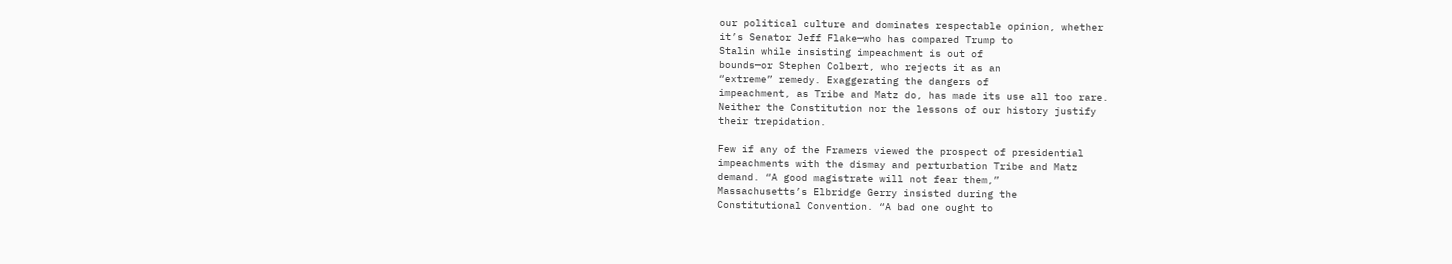our political culture and dominates respectable opinion, whether
it’s Senator Jeff Flake—who has compared Trump to
Stalin while insisting impeachment is out of
bounds—or Stephen Colbert, who rejects it as an
“extreme” remedy. Exaggerating the dangers of
impeachment, as Tribe and Matz do, has made its use all too rare.
Neither the Constitution nor the lessons of our history justify
their trepidation.

Few if any of the Framers viewed the prospect of presidential
impeachments with the dismay and perturbation Tribe and Matz
demand. “A good magistrate will not fear them,”
Massachusetts’s Elbridge Gerry insisted during the
Constitutional Convention. “A bad one ought to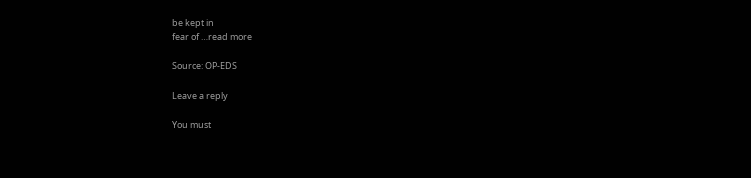be kept in
fear of …read more

Source: OP-EDS

Leave a reply

You must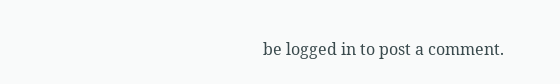be logged in to post a comment.